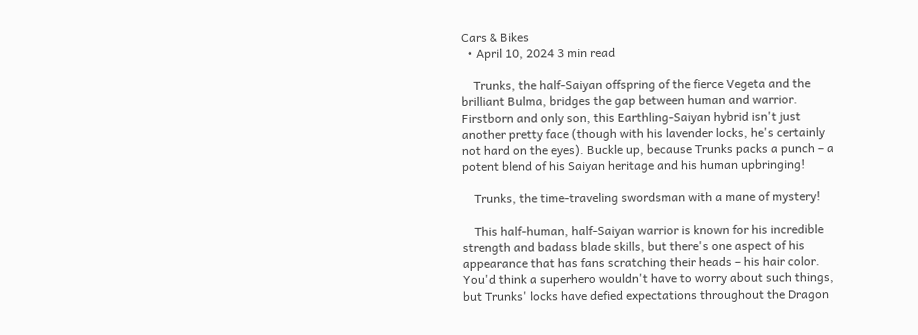Cars & Bikes
  • April 10, 2024 3 min read

    Trunks, the half-Saiyan offspring of the fierce Vegeta and the brilliant Bulma, bridges the gap between human and warrior. Firstborn and only son, this Earthling-Saiyan hybrid isn't just another pretty face (though with his lavender locks, he's certainly not hard on the eyes). Buckle up, because Trunks packs a punch – a potent blend of his Saiyan heritage and his human upbringing!

    Trunks, the time-traveling swordsman with a mane of mystery!

    This half-human, half-Saiyan warrior is known for his incredible strength and badass blade skills, but there's one aspect of his appearance that has fans scratching their heads – his hair color. You'd think a superhero wouldn't have to worry about such things, but Trunks' locks have defied expectations throughout the Dragon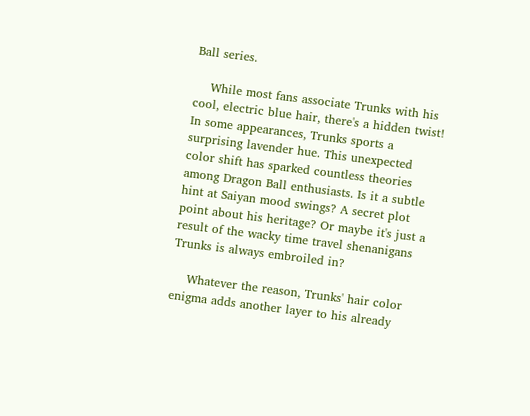Ball series.

    While most fans associate Trunks with his cool, electric blue hair, there's a hidden twist! In some appearances, Trunks sports a surprising lavender hue. This unexpected color shift has sparked countless theories among Dragon Ball enthusiasts. Is it a subtle hint at Saiyan mood swings? A secret plot point about his heritage? Or maybe it's just a result of the wacky time travel shenanigans Trunks is always embroiled in?

    Whatever the reason, Trunks' hair color enigma adds another layer to his already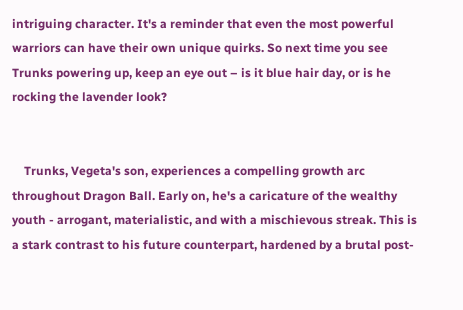intriguing character. It's a reminder that even the most powerful warriors can have their own unique quirks. So next time you see Trunks powering up, keep an eye out – is it blue hair day, or is he rocking the lavender look?


    Trunks, Vegeta's son, experiences a compelling growth arc throughout Dragon Ball. Early on, he's a caricature of the wealthy youth - arrogant, materialistic, and with a mischievous streak. This is a stark contrast to his future counterpart, hardened by a brutal post-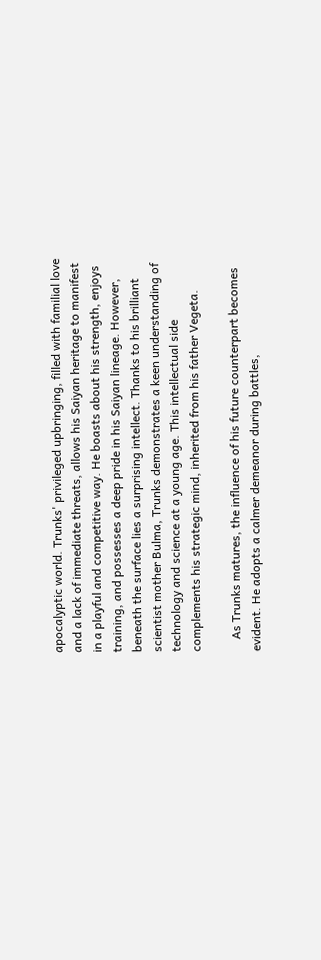apocalyptic world. Trunks' privileged upbringing, filled with familial love and a lack of immediate threats, allows his Saiyan heritage to manifest in a playful and competitive way. He boasts about his strength, enjoys training, and possesses a deep pride in his Saiyan lineage. However, beneath the surface lies a surprising intellect. Thanks to his brilliant scientist mother Bulma, Trunks demonstrates a keen understanding of technology and science at a young age. This intellectual side complements his strategic mind, inherited from his father Vegeta.

    As Trunks matures, the influence of his future counterpart becomes evident. He adopts a calmer demeanor during battles,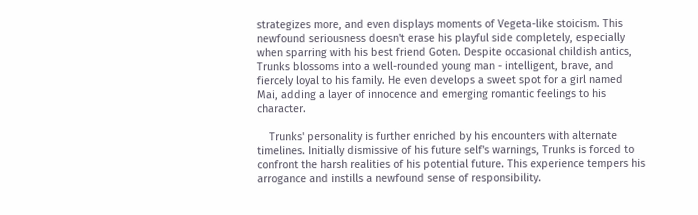strategizes more, and even displays moments of Vegeta-like stoicism. This newfound seriousness doesn't erase his playful side completely, especially when sparring with his best friend Goten. Despite occasional childish antics, Trunks blossoms into a well-rounded young man - intelligent, brave, and fiercely loyal to his family. He even develops a sweet spot for a girl named Mai, adding a layer of innocence and emerging romantic feelings to his character.

    Trunks' personality is further enriched by his encounters with alternate timelines. Initially dismissive of his future self's warnings, Trunks is forced to confront the harsh realities of his potential future. This experience tempers his arrogance and instills a newfound sense of responsibility.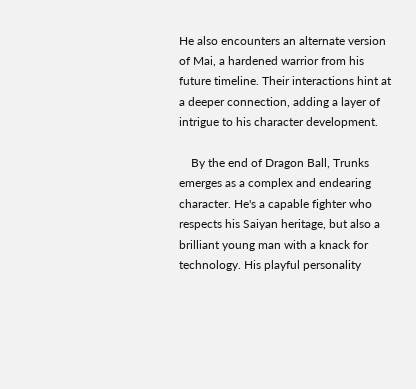He also encounters an alternate version of Mai, a hardened warrior from his future timeline. Their interactions hint at a deeper connection, adding a layer of intrigue to his character development.

    By the end of Dragon Ball, Trunks emerges as a complex and endearing character. He's a capable fighter who respects his Saiyan heritage, but also a brilliant young man with a knack for technology. His playful personality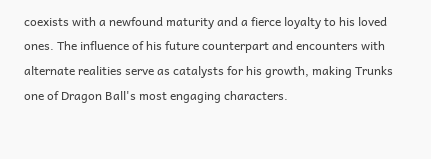coexists with a newfound maturity and a fierce loyalty to his loved ones. The influence of his future counterpart and encounters with alternate realities serve as catalysts for his growth, making Trunks one of Dragon Ball's most engaging characters.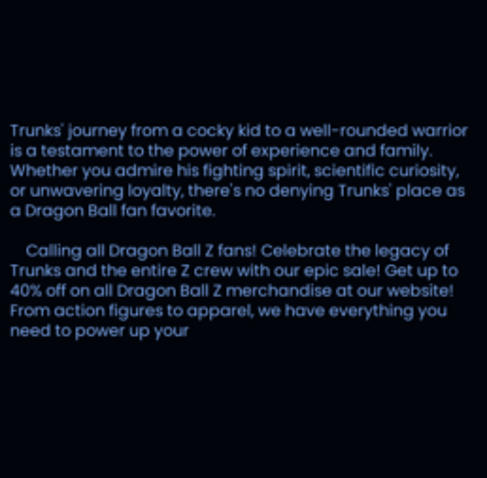Trunks' journey from a cocky kid to a well-rounded warrior is a testament to the power of experience and family. Whether you admire his fighting spirit, scientific curiosity, or unwavering loyalty, there's no denying Trunks' place as a Dragon Ball fan favorite.

    Calling all Dragon Ball Z fans! Celebrate the legacy of Trunks and the entire Z crew with our epic sale! Get up to 40% off on all Dragon Ball Z merchandise at our website! From action figures to apparel, we have everything you need to power up your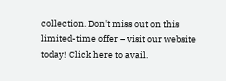collection. Don't miss out on this limited-time offer – visit our website today! Click here to avail.